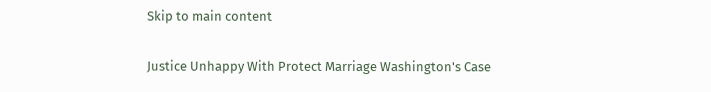Skip to main content

Justice Unhappy With Protect Marriage Washington's Case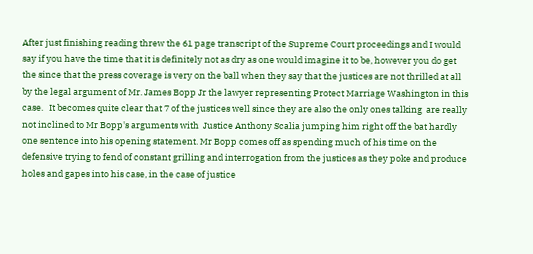After just finishing reading threw the 61 page transcript of the Supreme Court proceedings and I would say if you have the time that it is definitely not as dry as one would imagine it to be, however you do get the since that the press coverage is very on the ball when they say that the justices are not thrilled at all by the legal argument of Mr. James Bopp Jr the lawyer representing Protect Marriage Washington in this case.   It becomes quite clear that 7 of the justices well since they are also the only ones talking  are really not inclined to Mr Bopp's arguments with  Justice Anthony Scalia jumping him right off the bat hardly one sentence into his opening statement. Mr Bopp comes off as spending much of his time on the defensive trying to fend of constant grilling and interrogation from the justices as they poke and produce holes and gapes into his case, in the case of justice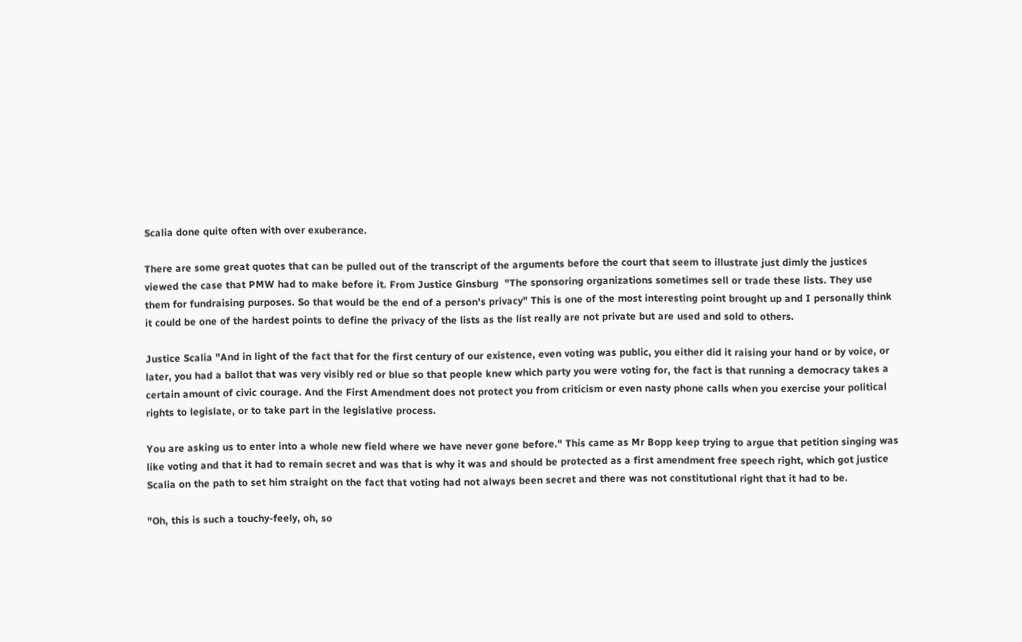Scalia done quite often with over exuberance.

There are some great quotes that can be pulled out of the transcript of the arguments before the court that seem to illustrate just dimly the justices viewed the case that PMW had to make before it. From Justice Ginsburg  "The sponsoring organizations sometimes sell or trade these lists. They use them for fundraising purposes. So that would be the end of a person's privacy" This is one of the most interesting point brought up and I personally think it could be one of the hardest points to define the privacy of the lists as the list really are not private but are used and sold to others.

Justice Scalia "And in light of the fact that for the first century of our existence, even voting was public, you either did it raising your hand or by voice, or later, you had a ballot that was very visibly red or blue so that people knew which party you were voting for, the fact is that running a democracy takes a certain amount of civic courage. And the First Amendment does not protect you from criticism or even nasty phone calls when you exercise your political rights to legislate, or to take part in the legislative process.

You are asking us to enter into a whole new field where we have never gone before." This came as Mr Bopp keep trying to argue that petition singing was like voting and that it had to remain secret and was that is why it was and should be protected as a first amendment free speech right, which got justice Scalia on the path to set him straight on the fact that voting had not always been secret and there was not constitutional right that it had to be.

"Oh, this is such a touchy-feely, oh, so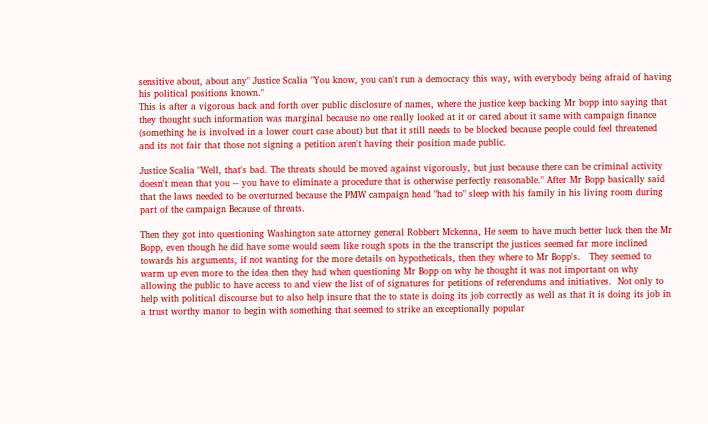sensitive about, about any" Justice Scalia "You know, you can't run a democracy this way, with everybody being afraid of having his political positions known."
This is after a vigorous back and forth over public disclosure of names, where the justice keep backing Mr bopp into saying that they thought such information was marginal because no one really looked at it or cared about it same with campaign finance (something he is involved in a lower court case about) but that it still needs to be blocked because people could feel threatened and its not fair that those not signing a petition aren't having their position made public.

Justice Scalia "Well, that's bad. The threats should be moved against vigorously, but just because there can be criminal activity doesn't mean that you -- you have to eliminate a procedure that is otherwise perfectly reasonable." After Mr Bopp basically said that the laws needed to be overturned because the PMW campaign head "had to" sleep with his family in his living room during part of the campaign Because of threats.

Then they got into questioning Washington sate attorney general Robbert Mckenna, He seem to have much better luck then the Mr Bopp, even though he did have some would seem like rough spots in the the transcript the justices seemed far more inclined towards his arguments, if not wanting for the more details on hypotheticals, then they where to Mr Bopp's.   They seemed to warm up even more to the idea then they had when questioning Mr Bopp on why he thought it was not important on why allowing the public to have access to and view the list of of signatures for petitions of referendums and initiatives.  Not only to help with political discourse but to also help insure that the to state is doing its job correctly as well as that it is doing its job in a trust worthy manor to begin with something that seemed to strike an exceptionally popular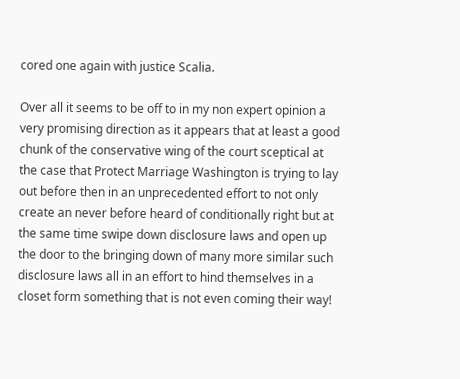cored one again with justice Scalia.

Over all it seems to be off to in my non expert opinion a very promising direction as it appears that at least a good chunk of the conservative wing of the court sceptical at the case that Protect Marriage Washington is trying to lay out before then in an unprecedented effort to not only create an never before heard of conditionally right but at the same time swipe down disclosure laws and open up the door to the bringing down of many more similar such disclosure laws all in an effort to hind themselves in a closet form something that is not even coming their way!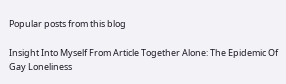Popular posts from this blog

Insight Into Myself From Article Together Alone: The Epidemic Of Gay Loneliness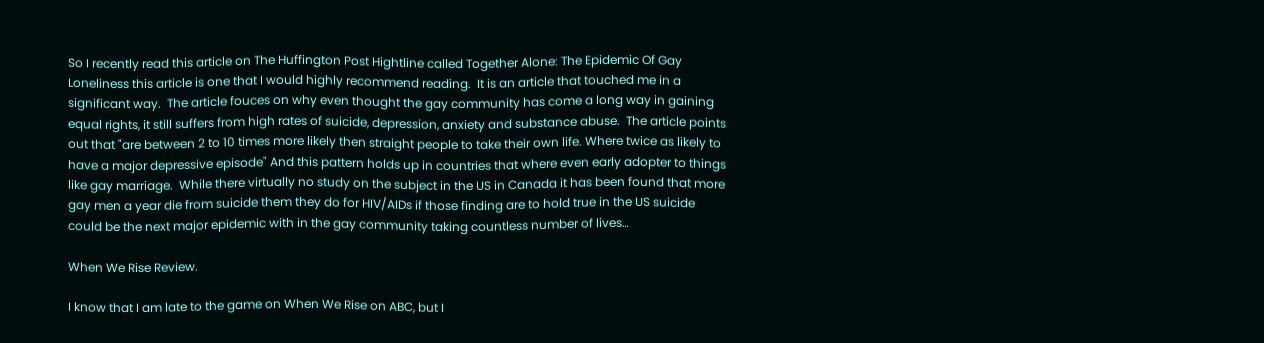So I recently read this article on The Huffington Post Hightline called Together Alone: The Epidemic Of Gay Loneliness this article is one that I would highly recommend reading.  It is an article that touched me in a significant way.  The article fouces on why even thought the gay community has come a long way in gaining equal rights, it still suffers from high rates of suicide, depression, anxiety and substance abuse.  The article points out that "are between 2 to 10 times more likely then straight people to take their own life. Where twice as likely to have a major depressive episode" And this pattern holds up in countries that where even early adopter to things like gay marriage.  While there virtually no study on the subject in the US in Canada it has been found that more gay men a year die from suicide them they do for HIV/AIDs if those finding are to hold true in the US suicide could be the next major epidemic with in the gay community taking countless number of lives…

When We Rise Review.

I know that I am late to the game on When We Rise on ABC, but I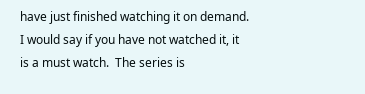have just finished watching it on demand.  I would say if you have not watched it, it is a must watch.  The series is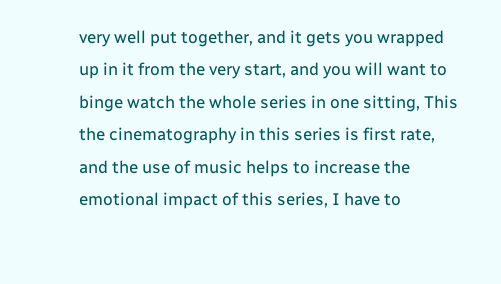very well put together, and it gets you wrapped up in it from the very start, and you will want to binge watch the whole series in one sitting, This the cinematography in this series is first rate, and the use of music helps to increase the emotional impact of this series, I have to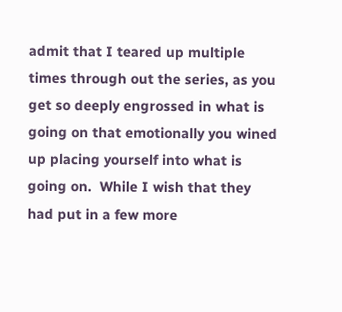admit that I teared up multiple times through out the series, as you get so deeply engrossed in what is going on that emotionally you wined up placing yourself into what is going on.  While I wish that they had put in a few more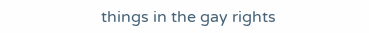things in the gay rights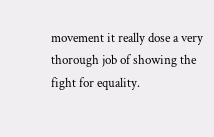movement it really dose a very thorough job of showing the fight for equality.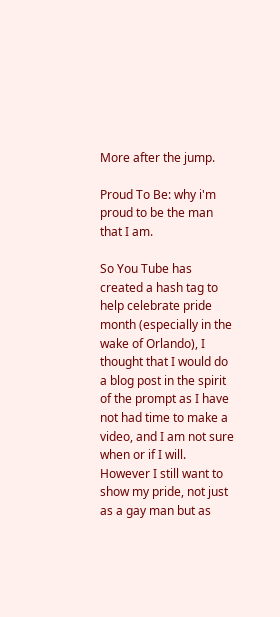More after the jump.

Proud To Be: why i'm proud to be the man that I am.

So You Tube has created a hash tag to help celebrate pride month (especially in the wake of Orlando), I thought that I would do a blog post in the spirit of the prompt as I have not had time to make a video, and I am not sure when or if I will.  However I still want to show my pride, not just as a gay man but as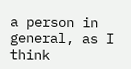a person in general, as I think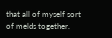that all of myself sort of melds together.